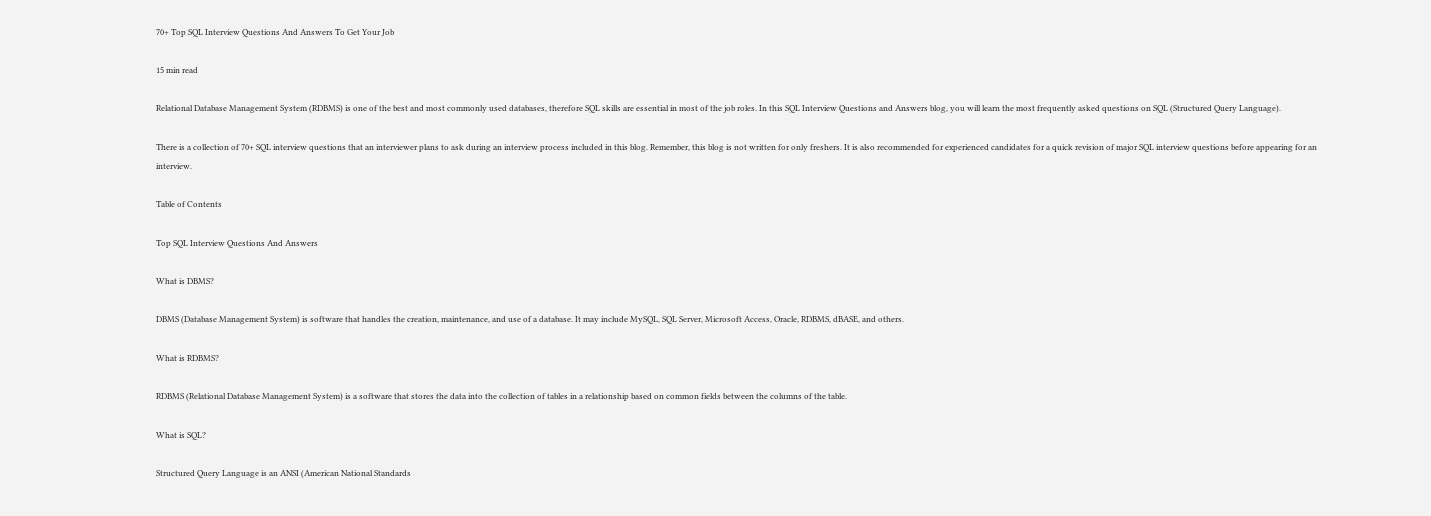70+ Top SQL Interview Questions And Answers To Get Your Job

15 min read

Relational Database Management System (RDBMS) is one of the best and most commonly used databases, therefore SQL skills are essential in most of the job roles. In this SQL Interview Questions and Answers blog, you will learn the most frequently asked questions on SQL (Structured Query Language).

There is a collection of 70+ SQL interview questions that an interviewer plans to ask during an interview process included in this blog. Remember, this blog is not written for only freshers. It is also recommended for experienced candidates for a quick revision of major SQL interview questions before appearing for an interview.

Table of Contents

Top SQL Interview Questions And Answers

What is DBMS?

DBMS (Database Management System) is software that handles the creation, maintenance, and use of a database. It may include MySQL, SQL Server, Microsoft Access, Oracle, RDBMS, dBASE, and others.

What is RDBMS?

RDBMS (Relational Database Management System) is a software that stores the data into the collection of tables in a relationship based on common fields between the columns of the table.

What is SQL?

Structured Query Language is an ANSI (American National Standards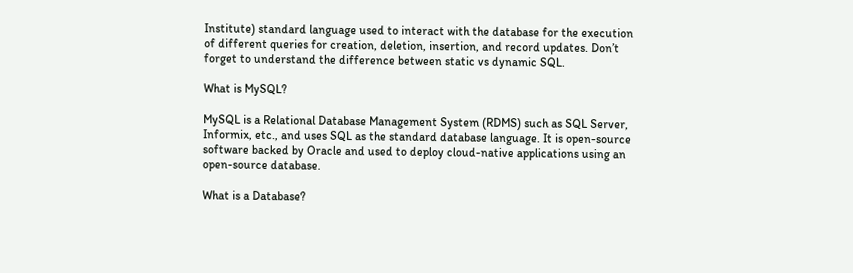Institute) standard language used to interact with the database for the execution of different queries for creation, deletion, insertion, and record updates. Don’t forget to understand the difference between static vs dynamic SQL.

What is MySQL?

MySQL is a Relational Database Management System (RDMS) such as SQL Server, Informix, etc., and uses SQL as the standard database language. It is open-source software backed by Oracle and used to deploy cloud-native applications using an open-source database.

What is a Database?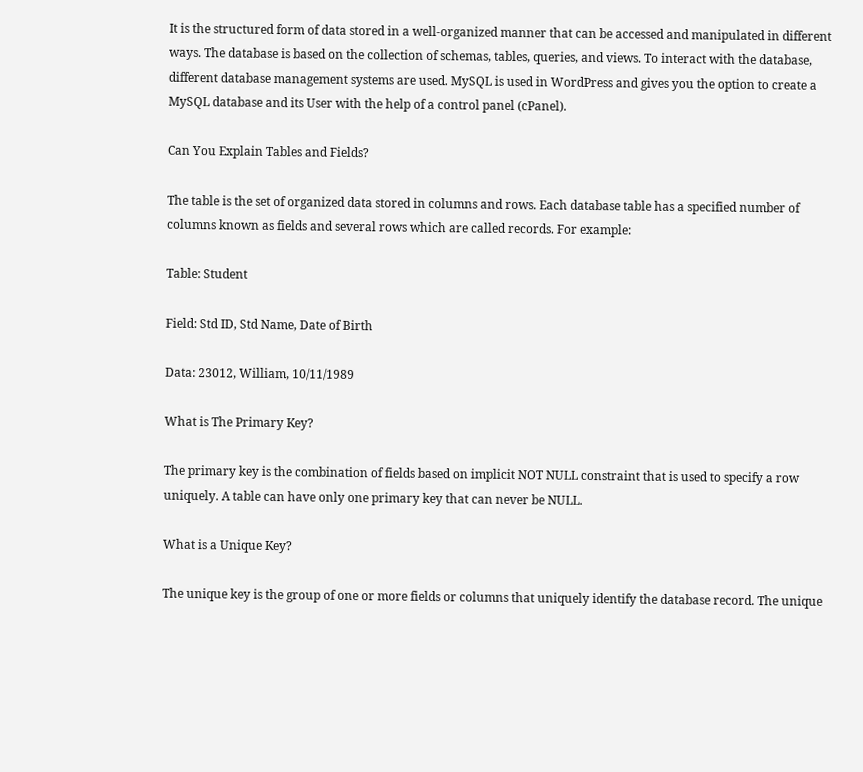It is the structured form of data stored in a well-organized manner that can be accessed and manipulated in different ways. The database is based on the collection of schemas, tables, queries, and views. To interact with the database, different database management systems are used. MySQL is used in WordPress and gives you the option to create a MySQL database and its User with the help of a control panel (cPanel).

Can You Explain Tables and Fields?

The table is the set of organized data stored in columns and rows. Each database table has a specified number of columns known as fields and several rows which are called records. For example:

Table: Student

Field: Std ID, Std Name, Date of Birth

Data: 23012, William, 10/11/1989

What is The Primary Key?

The primary key is the combination of fields based on implicit NOT NULL constraint that is used to specify a row uniquely. A table can have only one primary key that can never be NULL.

What is a Unique Key?

The unique key is the group of one or more fields or columns that uniquely identify the database record. The unique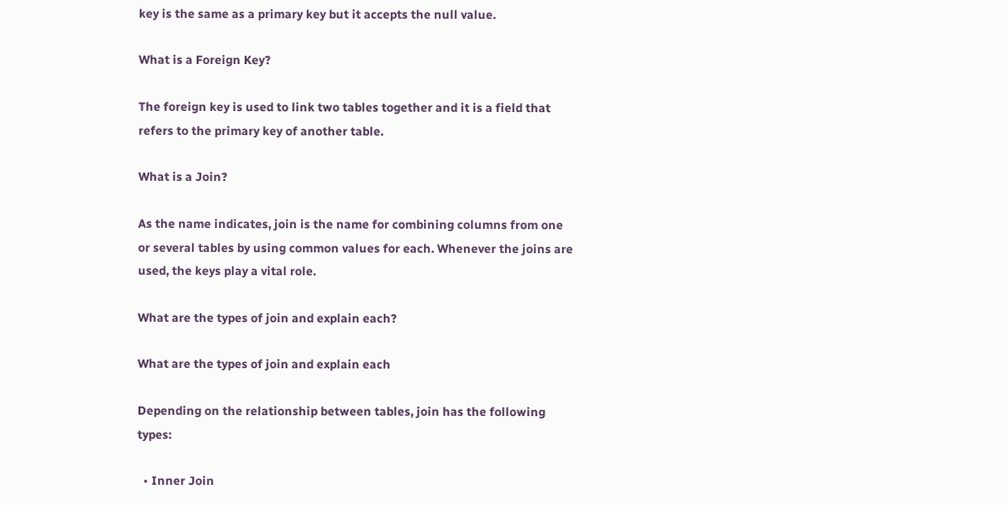key is the same as a primary key but it accepts the null value.

What is a Foreign Key?

The foreign key is used to link two tables together and it is a field that refers to the primary key of another table.

What is a Join?

As the name indicates, join is the name for combining columns from one or several tables by using common values for each. Whenever the joins are used, the keys play a vital role.

What are the types of join and explain each?

What are the types of join and explain each

Depending on the relationship between tables, join has the following types:

  • Inner Join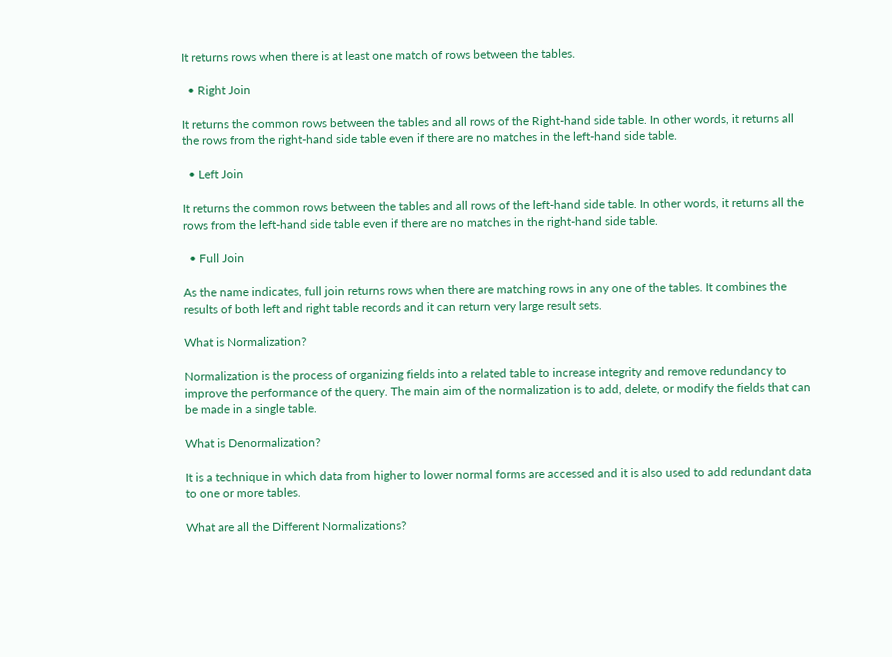It returns rows when there is at least one match of rows between the tables.

  • Right Join

It returns the common rows between the tables and all rows of the Right-hand side table. In other words, it returns all the rows from the right-hand side table even if there are no matches in the left-hand side table.

  • Left Join

It returns the common rows between the tables and all rows of the left-hand side table. In other words, it returns all the rows from the left-hand side table even if there are no matches in the right-hand side table.

  • Full Join

As the name indicates, full join returns rows when there are matching rows in any one of the tables. It combines the results of both left and right table records and it can return very large result sets.

What is Normalization?

Normalization is the process of organizing fields into a related table to increase integrity and remove redundancy to improve the performance of the query. The main aim of the normalization is to add, delete, or modify the fields that can be made in a single table.

What is Denormalization?

It is a technique in which data from higher to lower normal forms are accessed and it is also used to add redundant data to one or more tables.

What are all the Different Normalizations?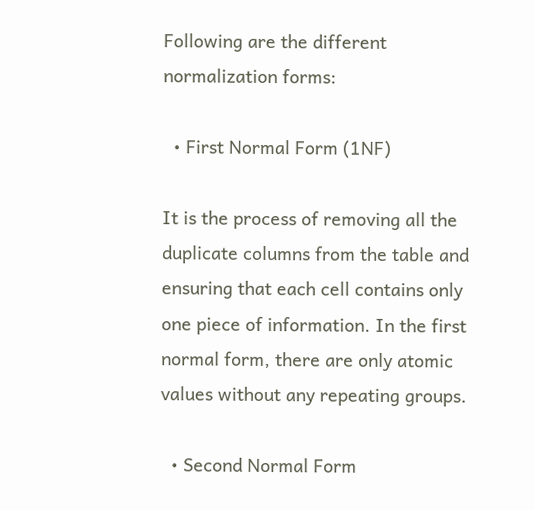Following are the different normalization forms:

  • First Normal Form (1NF)

It is the process of removing all the duplicate columns from the table and ensuring that each cell contains only one piece of information. In the first normal form, there are only atomic values without any repeating groups.

  • Second Normal Form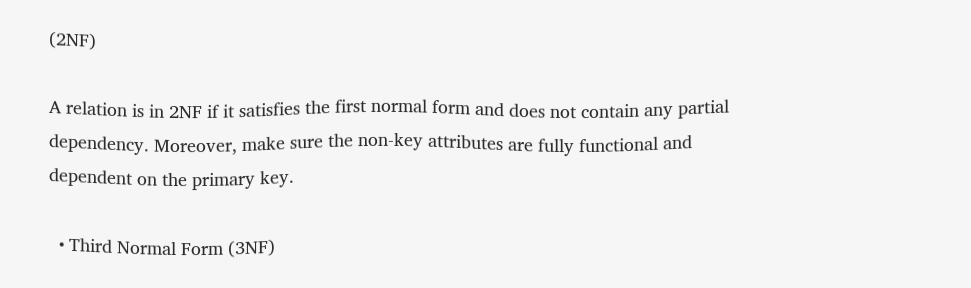(2NF)

A relation is in 2NF if it satisfies the first normal form and does not contain any partial dependency. Moreover, make sure the non-key attributes are fully functional and dependent on the primary key.

  • Third Normal Form (3NF)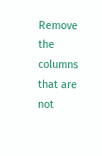Remove the columns that are not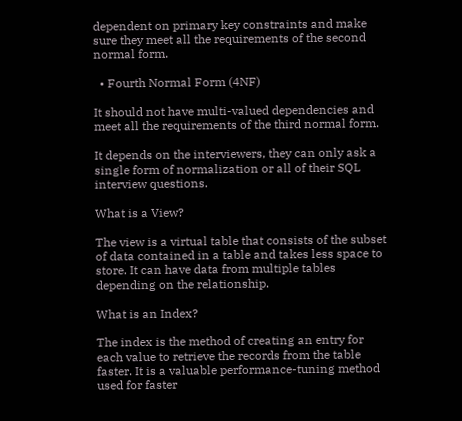dependent on primary key constraints and make sure they meet all the requirements of the second normal form.

  • Fourth Normal Form (4NF)

It should not have multi-valued dependencies and meet all the requirements of the third normal form.

It depends on the interviewers, they can only ask a single form of normalization or all of their SQL interview questions.

What is a View?

The view is a virtual table that consists of the subset of data contained in a table and takes less space to store. It can have data from multiple tables depending on the relationship.

What is an Index?

The index is the method of creating an entry for each value to retrieve the records from the table faster. It is a valuable performance-tuning method used for faster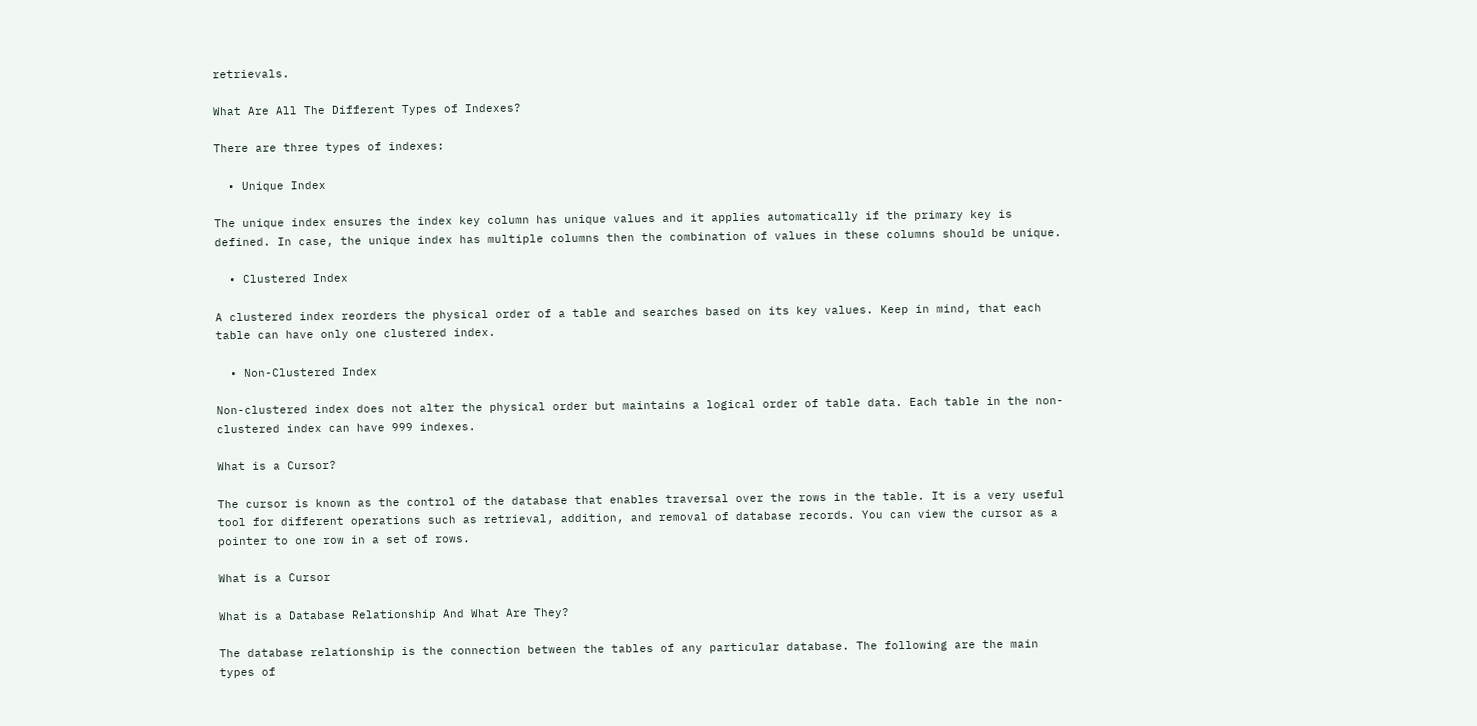retrievals.

What Are All The Different Types of Indexes?

There are three types of indexes:

  • Unique Index

The unique index ensures the index key column has unique values and it applies automatically if the primary key is defined. In case, the unique index has multiple columns then the combination of values in these columns should be unique.

  • Clustered Index

A clustered index reorders the physical order of a table and searches based on its key values. Keep in mind, that each table can have only one clustered index.

  • Non-Clustered Index

Non-clustered index does not alter the physical order but maintains a logical order of table data. Each table in the non-clustered index can have 999 indexes.

What is a Cursor?

The cursor is known as the control of the database that enables traversal over the rows in the table. It is a very useful tool for different operations such as retrieval, addition, and removal of database records. You can view the cursor as a pointer to one row in a set of rows.

What is a Cursor

What is a Database Relationship And What Are They?

The database relationship is the connection between the tables of any particular database. The following are the main types of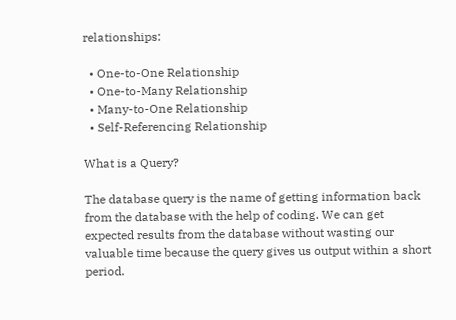relationships:

  • One-to-One Relationship
  • One-to-Many Relationship
  • Many-to-One Relationship
  • Self-Referencing Relationship

What is a Query?

The database query is the name of getting information back from the database with the help of coding. We can get expected results from the database without wasting our valuable time because the query gives us output within a short period.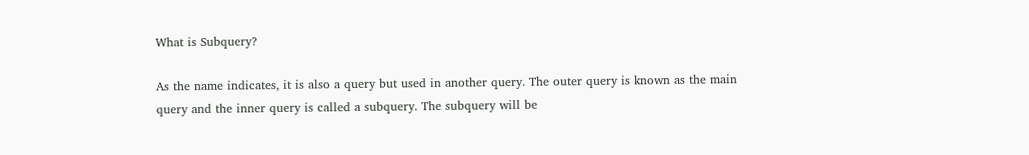What is Subquery?

As the name indicates, it is also a query but used in another query. The outer query is known as the main query and the inner query is called a subquery. The subquery will be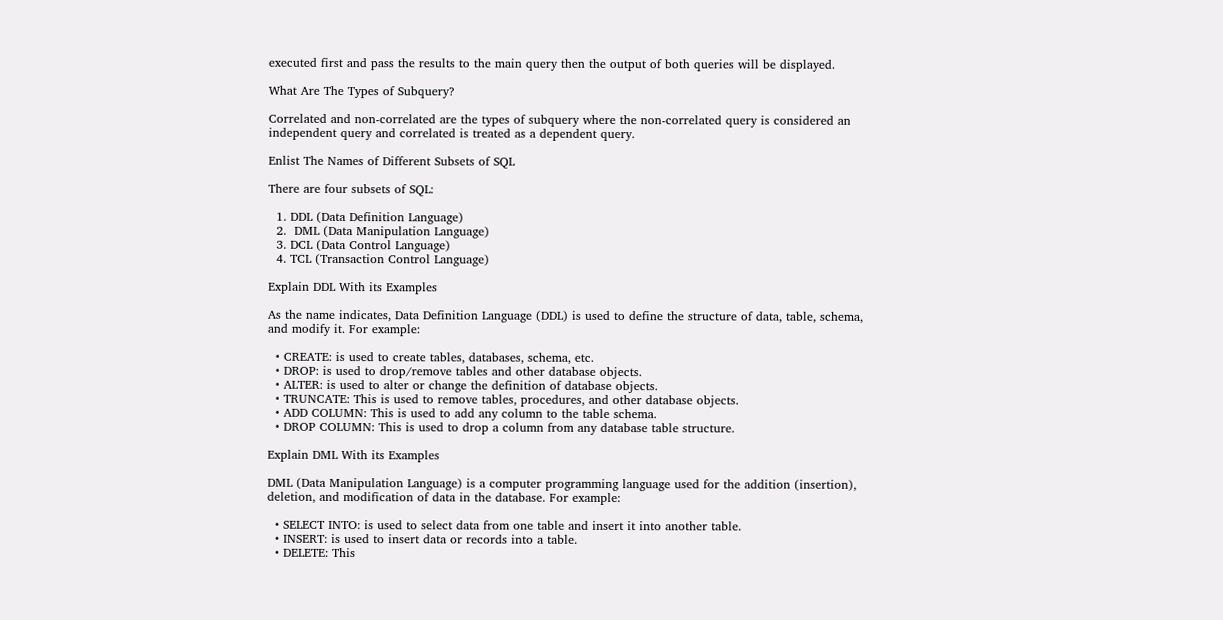executed first and pass the results to the main query then the output of both queries will be displayed.

What Are The Types of Subquery?

Correlated and non-correlated are the types of subquery where the non-correlated query is considered an independent query and correlated is treated as a dependent query.

Enlist The Names of Different Subsets of SQL

There are four subsets of SQL:

  1. DDL (Data Definition Language)
  2.  DML (Data Manipulation Language)
  3. DCL (Data Control Language)
  4. TCL (Transaction Control Language)

Explain DDL With its Examples

As the name indicates, Data Definition Language (DDL) is used to define the structure of data, table, schema, and modify it. For example:

  • CREATE: is used to create tables, databases, schema, etc.
  • DROP: is used to drop/remove tables and other database objects.
  • ALTER: is used to alter or change the definition of database objects.
  • TRUNCATE: This is used to remove tables, procedures, and other database objects.
  • ADD COLUMN: This is used to add any column to the table schema.
  • DROP COLUMN: This is used to drop a column from any database table structure.

Explain DML With its Examples

DML (Data Manipulation Language) is a computer programming language used for the addition (insertion), deletion, and modification of data in the database. For example:

  • SELECT INTO: is used to select data from one table and insert it into another table.
  • INSERT: is used to insert data or records into a table.
  • DELETE: This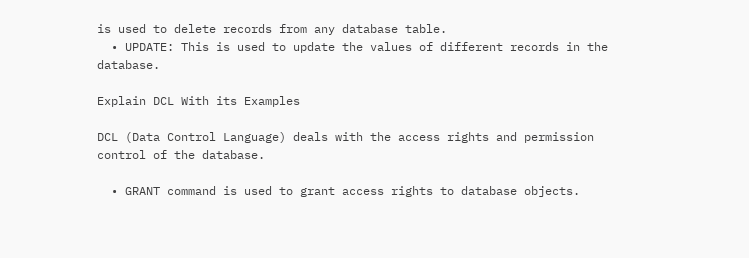is used to delete records from any database table.
  • UPDATE: This is used to update the values of different records in the database.

Explain DCL With its Examples

DCL (Data Control Language) deals with the access rights and permission control of the database.

  • GRANT command is used to grant access rights to database objects.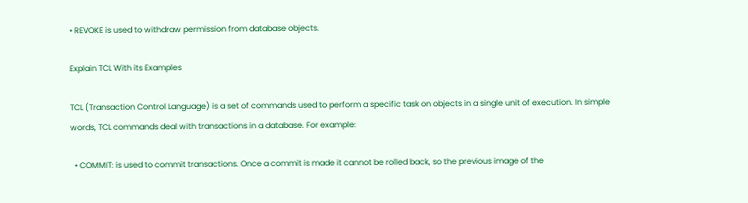• REVOKE is used to withdraw permission from database objects.

Explain TCL With its Examples

TCL (Transaction Control Language) is a set of commands used to perform a specific task on objects in a single unit of execution. In simple words, TCL commands deal with transactions in a database. For example:

  • COMMIT: is used to commit transactions. Once a commit is made it cannot be rolled back, so the previous image of the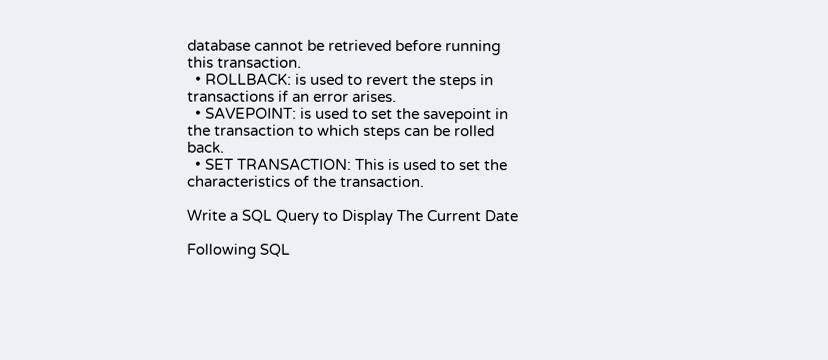database cannot be retrieved before running this transaction.
  • ROLLBACK: is used to revert the steps in transactions if an error arises.
  • SAVEPOINT: is used to set the savepoint in the transaction to which steps can be rolled back.
  • SET TRANSACTION: This is used to set the characteristics of the transaction.

Write a SQL Query to Display The Current Date

Following SQL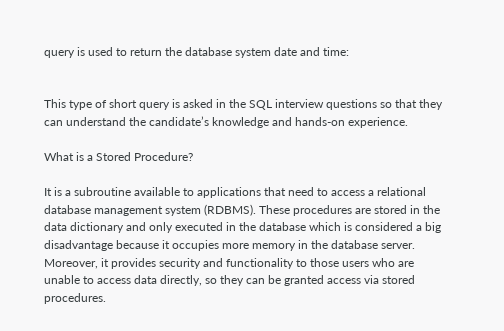query is used to return the database system date and time:


This type of short query is asked in the SQL interview questions so that they can understand the candidate’s knowledge and hands-on experience.

What is a Stored Procedure?

It is a subroutine available to applications that need to access a relational database management system (RDBMS). These procedures are stored in the data dictionary and only executed in the database which is considered a big disadvantage because it occupies more memory in the database server. Moreover, it provides security and functionality to those users who are unable to access data directly, so they can be granted access via stored procedures.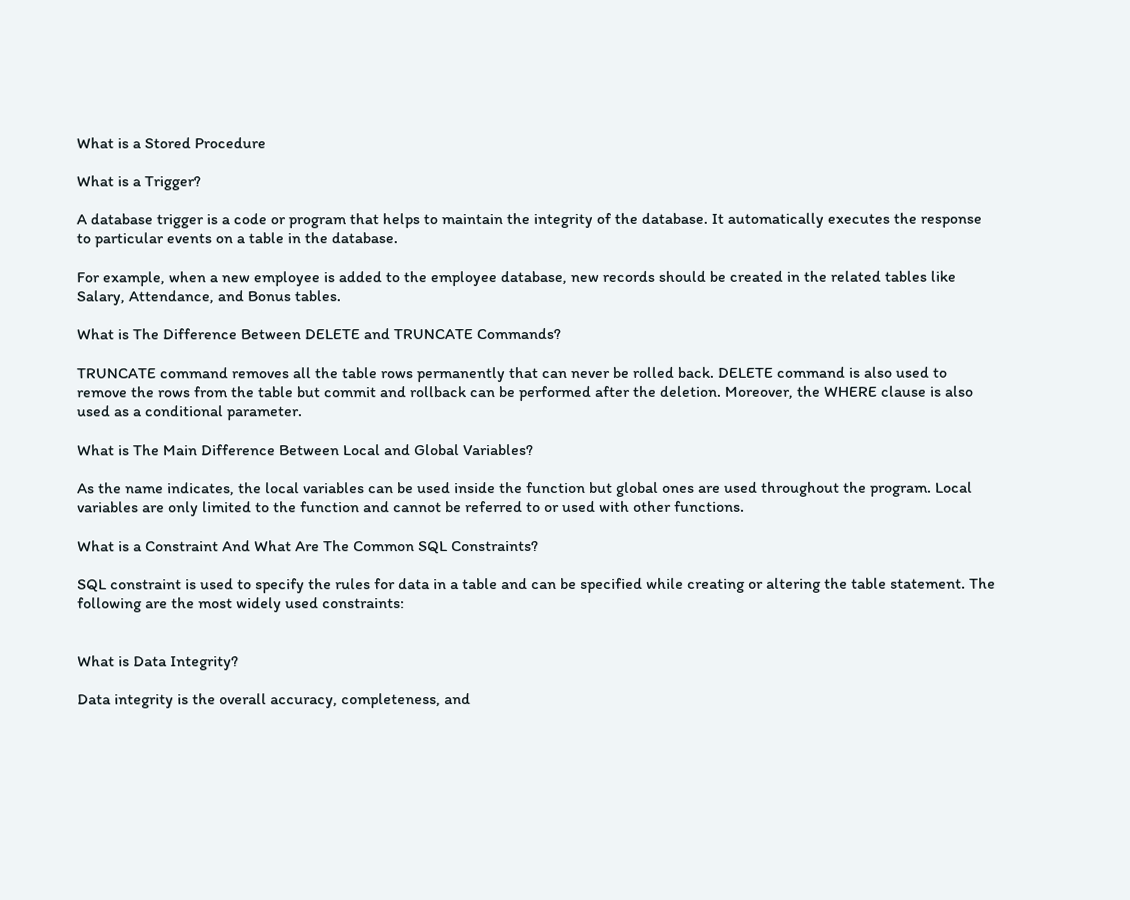What is a Stored Procedure

What is a Trigger?

A database trigger is a code or program that helps to maintain the integrity of the database. It automatically executes the response to particular events on a table in the database.

For example, when a new employee is added to the employee database, new records should be created in the related tables like Salary, Attendance, and Bonus tables.

What is The Difference Between DELETE and TRUNCATE Commands?

TRUNCATE command removes all the table rows permanently that can never be rolled back. DELETE command is also used to remove the rows from the table but commit and rollback can be performed after the deletion. Moreover, the WHERE clause is also used as a conditional parameter.

What is The Main Difference Between Local and Global Variables?

As the name indicates, the local variables can be used inside the function but global ones are used throughout the program. Local variables are only limited to the function and cannot be referred to or used with other functions.

What is a Constraint And What Are The Common SQL Constraints?

SQL constraint is used to specify the rules for data in a table and can be specified while creating or altering the table statement. The following are the most widely used constraints:


What is Data Integrity?

Data integrity is the overall accuracy, completeness, and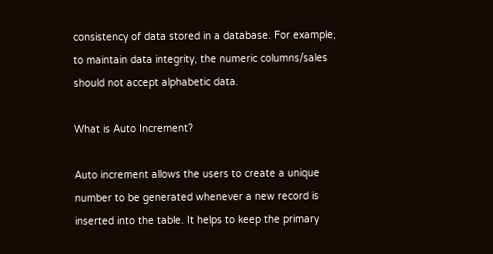consistency of data stored in a database. For example, to maintain data integrity, the numeric columns/sales should not accept alphabetic data.

What is Auto Increment?

Auto increment allows the users to create a unique number to be generated whenever a new record is inserted into the table. It helps to keep the primary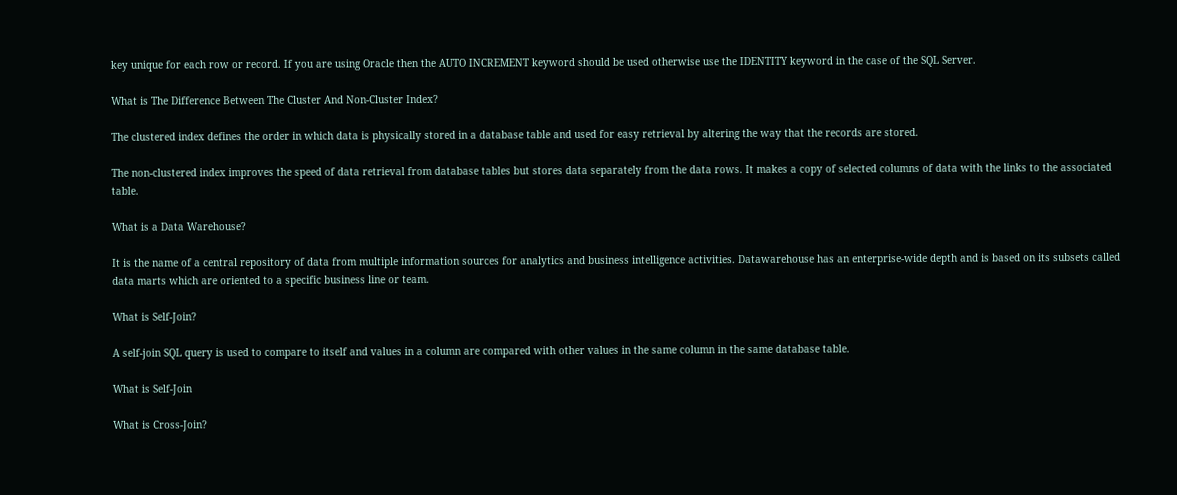key unique for each row or record. If you are using Oracle then the AUTO INCREMENT keyword should be used otherwise use the IDENTITY keyword in the case of the SQL Server.

What is The Difference Between The Cluster And Non-Cluster Index?

The clustered index defines the order in which data is physically stored in a database table and used for easy retrieval by altering the way that the records are stored.

The non-clustered index improves the speed of data retrieval from database tables but stores data separately from the data rows. It makes a copy of selected columns of data with the links to the associated table.

What is a Data Warehouse?

It is the name of a central repository of data from multiple information sources for analytics and business intelligence activities. Datawarehouse has an enterprise-wide depth and is based on its subsets called data marts which are oriented to a specific business line or team.

What is Self-Join?

A self-join SQL query is used to compare to itself and values in a column are compared with other values in the same column in the same database table.

What is Self-Join

What is Cross-Join?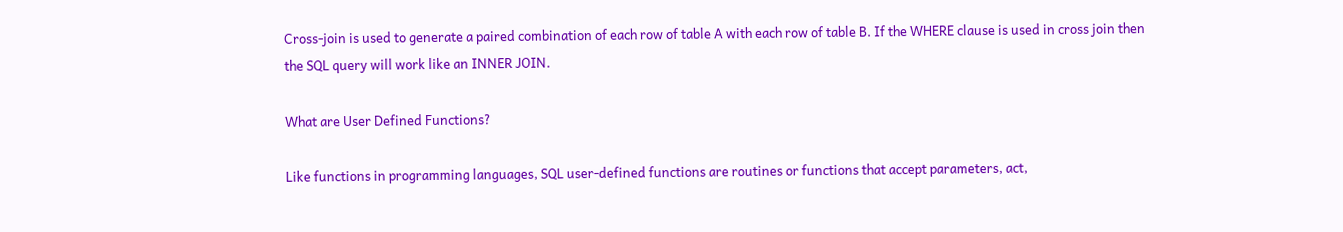Cross-join is used to generate a paired combination of each row of table A with each row of table B. If the WHERE clause is used in cross join then the SQL query will work like an INNER JOIN.

What are User Defined Functions?

Like functions in programming languages, SQL user-defined functions are routines or functions that accept parameters, act,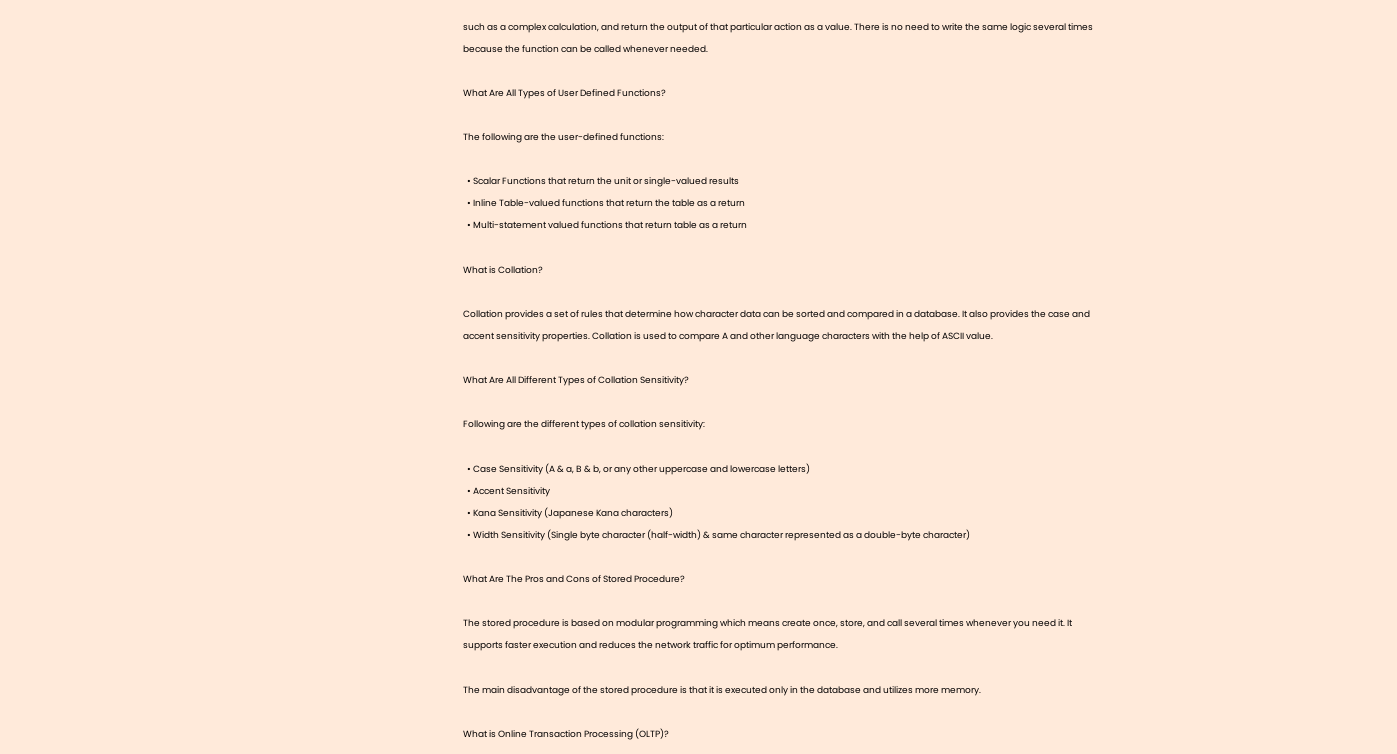such as a complex calculation, and return the output of that particular action as a value. There is no need to write the same logic several times because the function can be called whenever needed.

What Are All Types of User Defined Functions?

The following are the user-defined functions:

  • Scalar Functions that return the unit or single-valued results
  • Inline Table-valued functions that return the table as a return
  • Multi-statement valued functions that return table as a return

What is Collation?

Collation provides a set of rules that determine how character data can be sorted and compared in a database. It also provides the case and accent sensitivity properties. Collation is used to compare A and other language characters with the help of ASCII value.

What Are All Different Types of Collation Sensitivity?

Following are the different types of collation sensitivity:

  • Case Sensitivity (A & a, B & b, or any other uppercase and lowercase letters)
  • Accent Sensitivity
  • Kana Sensitivity (Japanese Kana characters)
  • Width Sensitivity (Single byte character (half-width) & same character represented as a double-byte character)

What Are The Pros and Cons of Stored Procedure?

The stored procedure is based on modular programming which means create once, store, and call several times whenever you need it. It supports faster execution and reduces the network traffic for optimum performance.

The main disadvantage of the stored procedure is that it is executed only in the database and utilizes more memory.

What is Online Transaction Processing (OLTP)?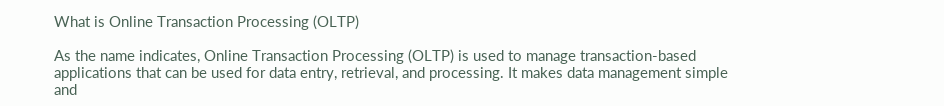What is Online Transaction Processing (OLTP)

As the name indicates, Online Transaction Processing (OLTP) is used to manage transaction-based applications that can be used for data entry, retrieval, and processing. It makes data management simple and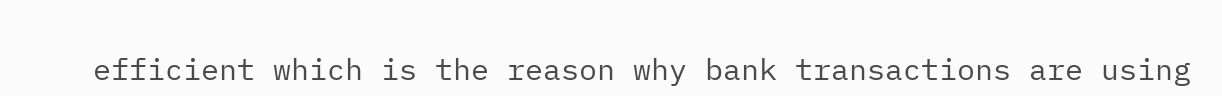efficient which is the reason why bank transactions are using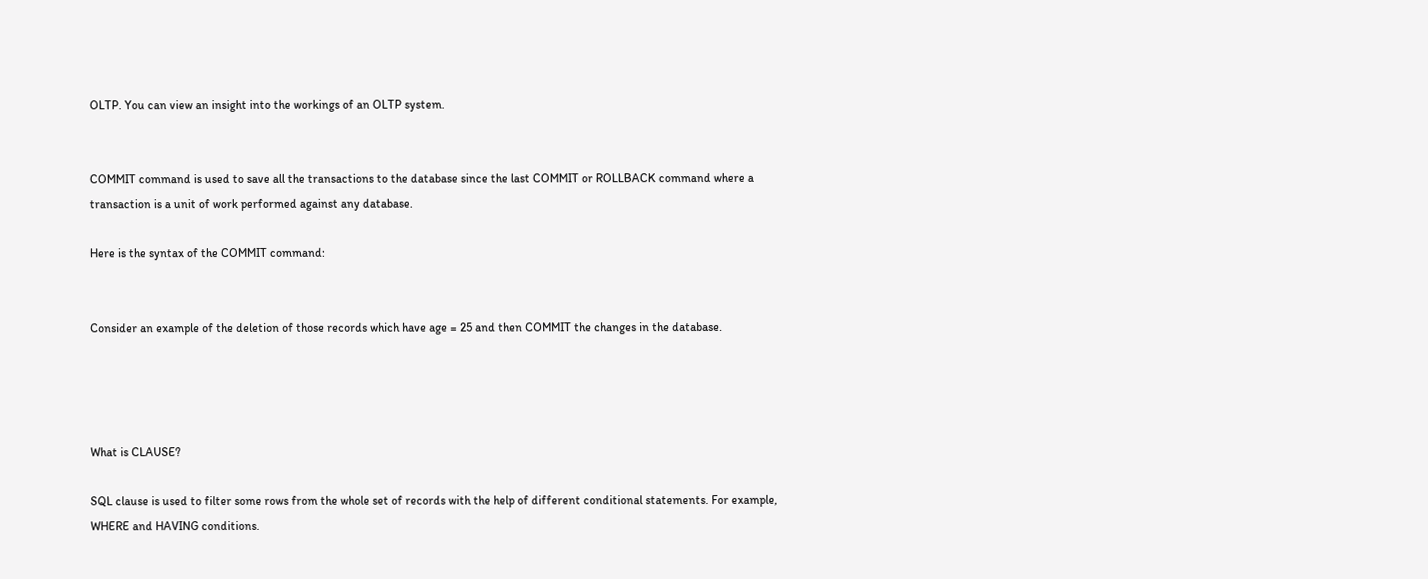OLTP. You can view an insight into the workings of an OLTP system.


COMMIT command is used to save all the transactions to the database since the last COMMIT or ROLLBACK command where a transaction is a unit of work performed against any database.

Here is the syntax of the COMMIT command:


Consider an example of the deletion of those records which have age = 25 and then COMMIT the changes in the database.




What is CLAUSE?

SQL clause is used to filter some rows from the whole set of records with the help of different conditional statements. For example, WHERE and HAVING conditions.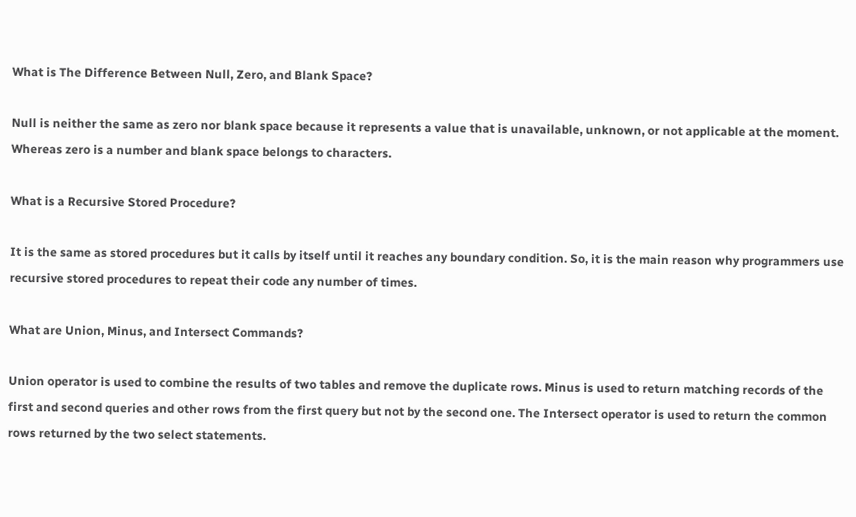What is The Difference Between Null, Zero, and Blank Space?

Null is neither the same as zero nor blank space because it represents a value that is unavailable, unknown, or not applicable at the moment. Whereas zero is a number and blank space belongs to characters.

What is a Recursive Stored Procedure?

It is the same as stored procedures but it calls by itself until it reaches any boundary condition. So, it is the main reason why programmers use recursive stored procedures to repeat their code any number of times.

What are Union, Minus, and Intersect Commands?

Union operator is used to combine the results of two tables and remove the duplicate rows. Minus is used to return matching records of the first and second queries and other rows from the first query but not by the second one. The Intersect operator is used to return the common rows returned by the two select statements.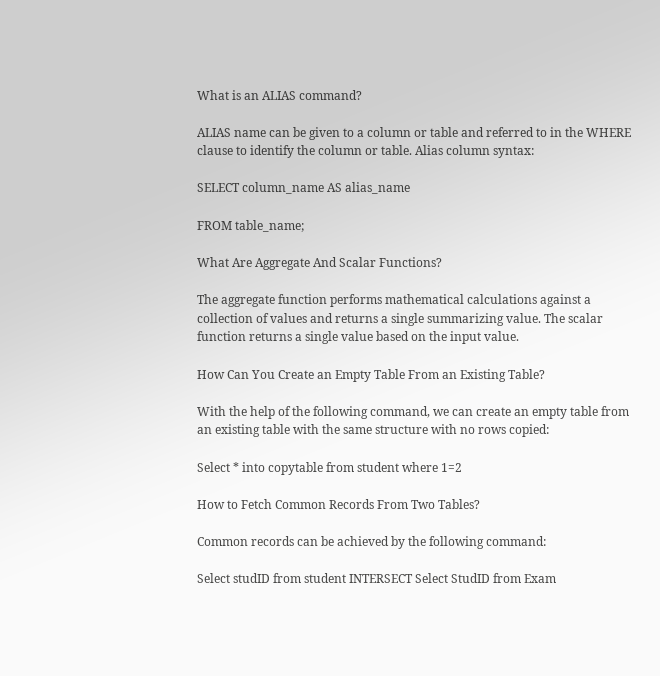What is an ALIAS command?

ALIAS name can be given to a column or table and referred to in the WHERE clause to identify the column or table. Alias column syntax:

SELECT column_name AS alias_name

FROM table_name;

What Are Aggregate And Scalar Functions?

The aggregate function performs mathematical calculations against a collection of values and returns a single summarizing value. The scalar function returns a single value based on the input value.

How Can You Create an Empty Table From an Existing Table?

With the help of the following command, we can create an empty table from an existing table with the same structure with no rows copied:

Select * into copytable from student where 1=2

How to Fetch Common Records From Two Tables?

Common records can be achieved by the following command:

Select studID from student INTERSECT Select StudID from Exam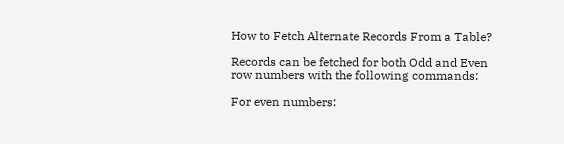How to Fetch Alternate Records From a Table?

Records can be fetched for both Odd and Even row numbers with the following commands:

For even numbers: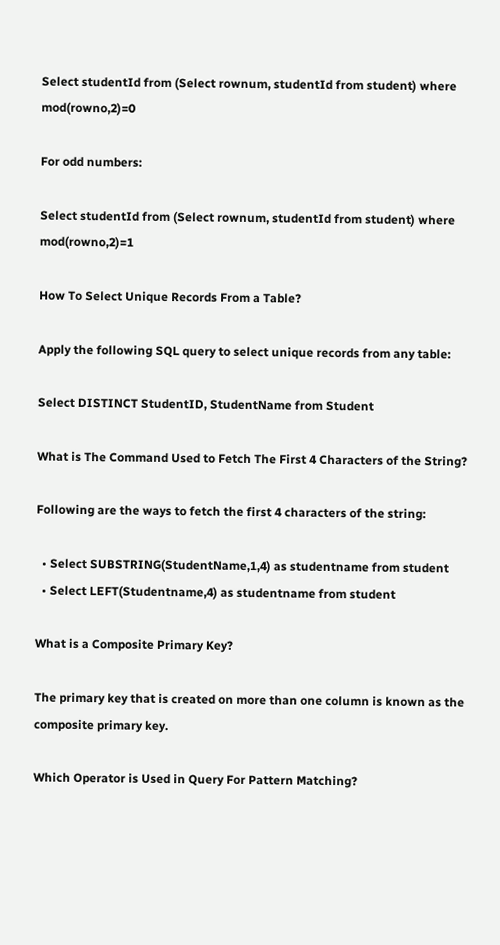Select studentId from (Select rownum, studentId from student) where mod(rowno,2)=0

For odd numbers:

Select studentId from (Select rownum, studentId from student) where mod(rowno,2)=1

How To Select Unique Records From a Table?

Apply the following SQL query to select unique records from any table:

Select DISTINCT StudentID, StudentName from Student

What is The Command Used to Fetch The First 4 Characters of the String?

Following are the ways to fetch the first 4 characters of the string:

  • Select SUBSTRING(StudentName,1,4) as studentname from student
  • Select LEFT(Studentname,4) as studentname from student

What is a Composite Primary Key?

The primary key that is created on more than one column is known as the composite primary key.

Which Operator is Used in Query For Pattern Matching?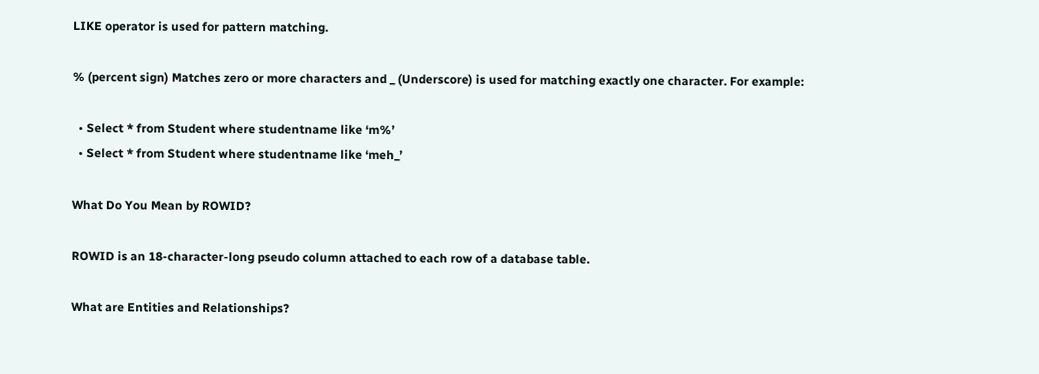LIKE operator is used for pattern matching.

% (percent sign) Matches zero or more characters and _ (Underscore) is used for matching exactly one character. For example:

  • Select * from Student where studentname like ‘m%’
  • Select * from Student where studentname like ‘meh_’

What Do You Mean by ROWID?

ROWID is an 18-character-long pseudo column attached to each row of a database table.

What are Entities and Relationships?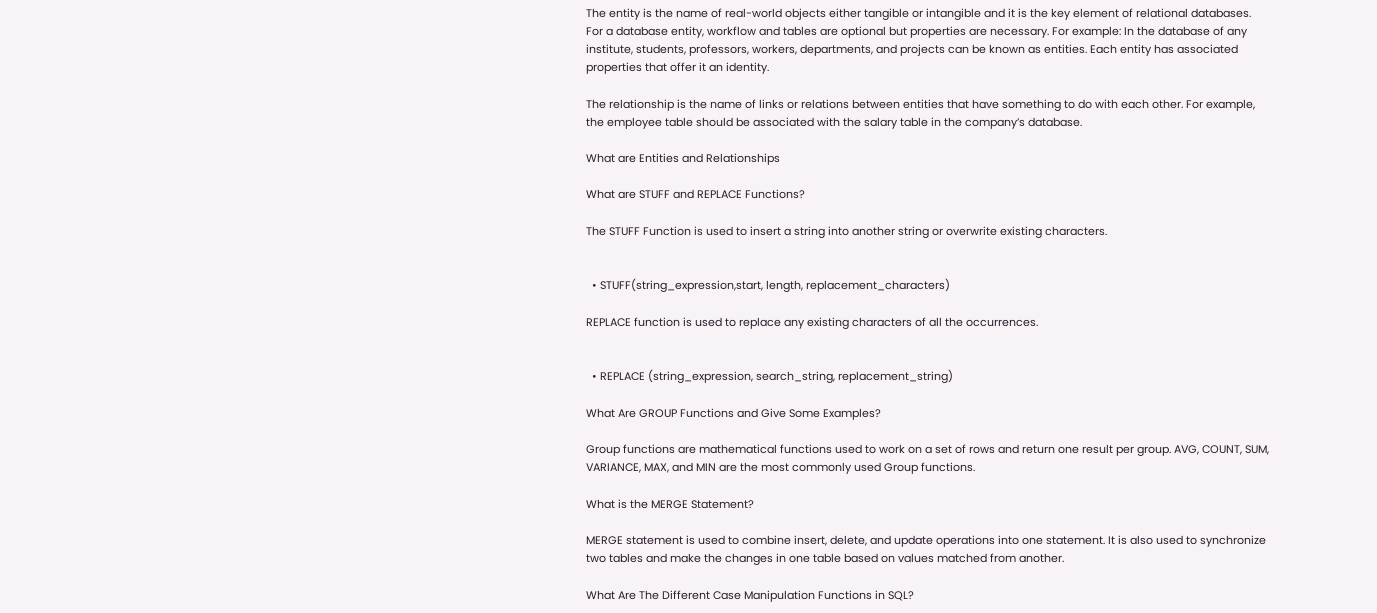The entity is the name of real-world objects either tangible or intangible and it is the key element of relational databases. For a database entity, workflow and tables are optional but properties are necessary. For example: In the database of any institute, students, professors, workers, departments, and projects can be known as entities. Each entity has associated properties that offer it an identity.

The relationship is the name of links or relations between entities that have something to do with each other. For example, the employee table should be associated with the salary table in the company’s database.

What are Entities and Relationships

What are STUFF and REPLACE Functions?

The STUFF Function is used to insert a string into another string or overwrite existing characters.


  • STUFF(string_expression,start, length, replacement_characters)

REPLACE function is used to replace any existing characters of all the occurrences.


  • REPLACE (string_expression, search_string, replacement_string)

What Are GROUP Functions and Give Some Examples?

Group functions are mathematical functions used to work on a set of rows and return one result per group. AVG, COUNT, SUM, VARIANCE, MAX, and MIN are the most commonly used Group functions.

What is the MERGE Statement?

MERGE statement is used to combine insert, delete, and update operations into one statement. It is also used to synchronize two tables and make the changes in one table based on values matched from another.

What Are The Different Case Manipulation Functions in SQL?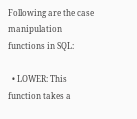Following are the case manipulation functions in SQL:

  • LOWER: This function takes a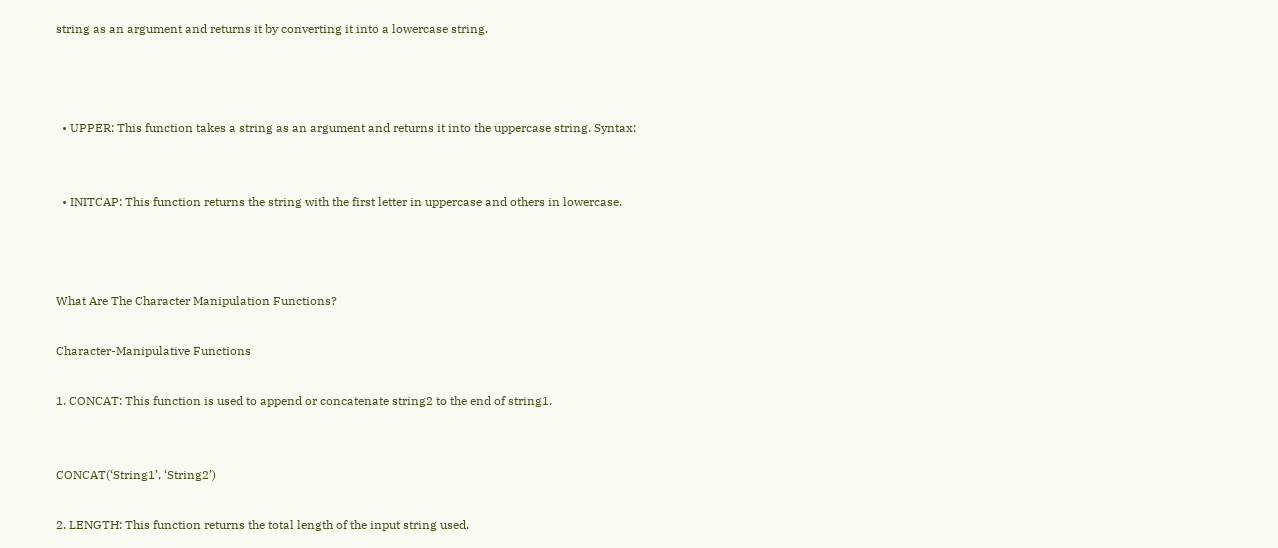string as an argument and returns it by converting it into a lowercase string.



  • UPPER: This function takes a string as an argument and returns it into the uppercase string. Syntax:


  • INITCAP: This function returns the string with the first letter in uppercase and others in lowercase.



What Are The Character Manipulation Functions?

Character-Manipulative Functions

1. CONCAT: This function is used to append or concatenate string2 to the end of string1.


CONCAT(‘String1’, ‘String2’)

2. LENGTH: This function returns the total length of the input string used.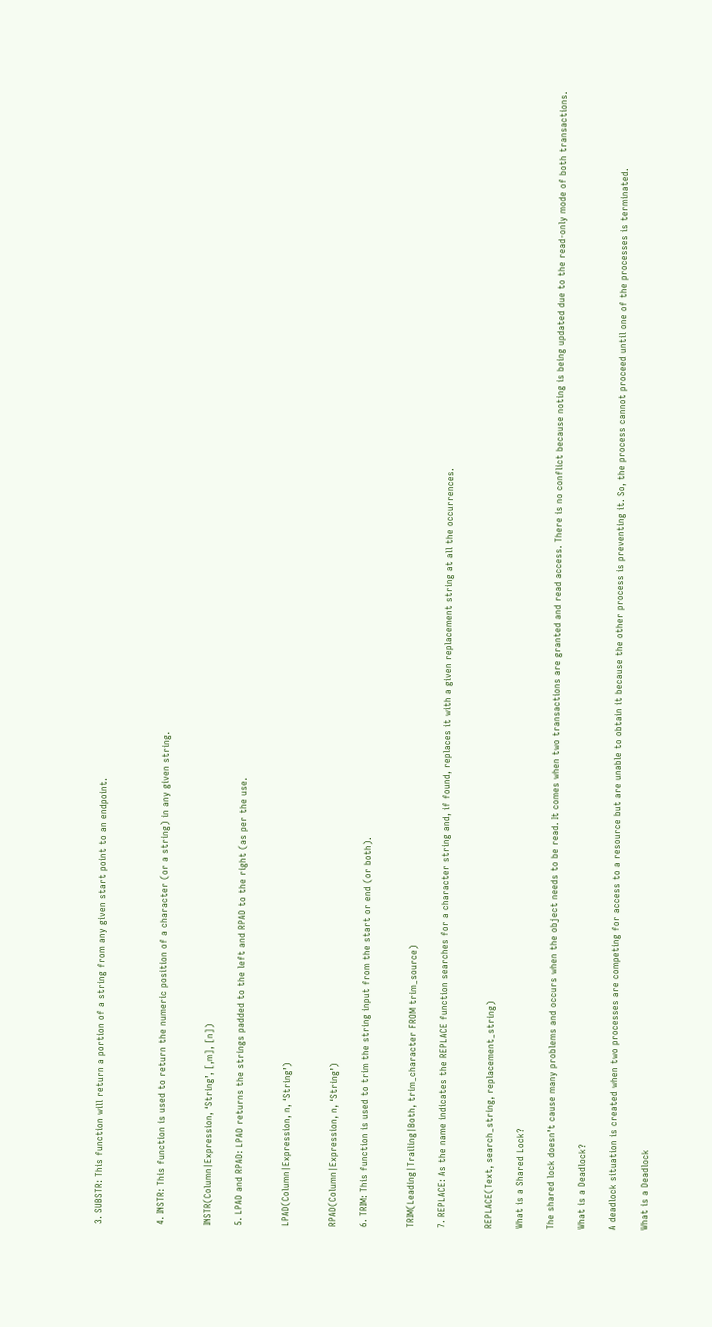3. SUBSTR: This function will return a portion of a string from any given start point to an endpoint.



4. INSTR: This function is used to return the numeric position of a character (or a string) in any given string.


INSTR(Column|Expression, ‘String’, [,m], [n])

5. LPAD and RPAD: LPAD returns the strings padded to the left and RPAD to the right (as per the use.


LPAD(Column|Expression, n, ‘String’)


RPAD(Column|Expression, n, ‘String’)

6. TRIM: This function is used to trim the string input from the start or end (or both).


TRIM(Leading|Trailing|Both, trim_character FROM trim_source)

7. REPLACE: As the name indicates the REPLACE function searches for a character string and, if found, replaces it with a given replacement string at all the occurrences.


REPLACE(Text, search_string, replacement_string)

What is a Shared Lock?

The shared lock doesn’t cause many problems and occurs when the object needs to be read. It comes when two transactions are granted and read access. There is no conflict because noting is being updated due to the read-only mode of both transactions.

What is a Deadlock?

A deadlock situation is created when two processes are competing for access to a resource but are unable to obtain it because the other process is preventing it. So, the process cannot proceed until one of the processes is terminated.

What is a Deadlock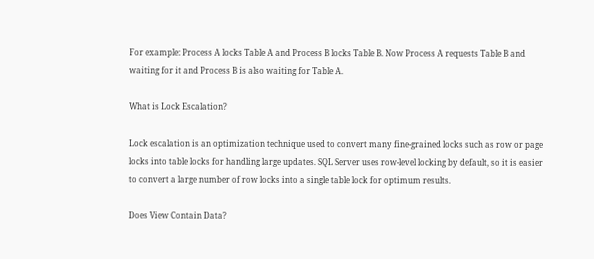For example: Process A locks Table A and Process B locks Table B. Now Process A requests Table B and waiting for it and Process B is also waiting for Table A.

What is Lock Escalation?

Lock escalation is an optimization technique used to convert many fine-grained locks such as row or page locks into table locks for handling large updates. SQL Server uses row-level locking by default, so it is easier to convert a large number of row locks into a single table lock for optimum results.

Does View Contain Data?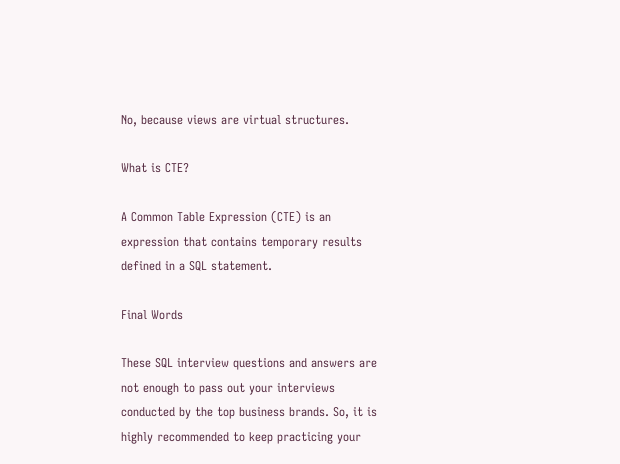No, because views are virtual structures.

What is CTE?

A Common Table Expression (CTE) is an expression that contains temporary results defined in a SQL statement.

Final Words

These SQL interview questions and answers are not enough to pass out your interviews conducted by the top business brands. So, it is highly recommended to keep practicing your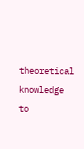theoretical knowledge to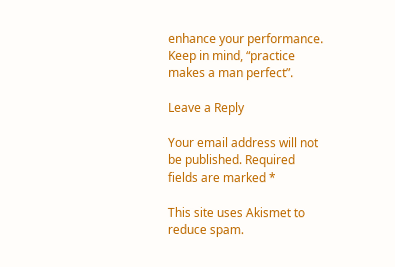enhance your performance. Keep in mind, “practice makes a man perfect”.

Leave a Reply

Your email address will not be published. Required fields are marked *

This site uses Akismet to reduce spam.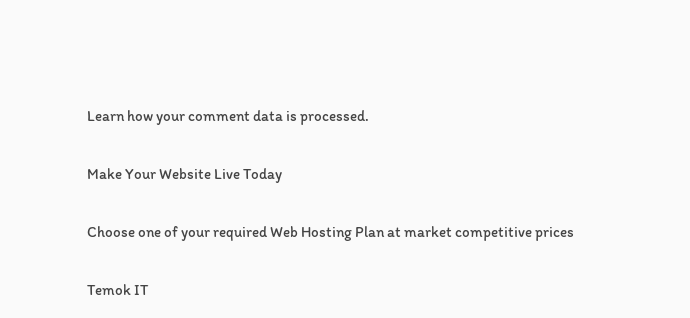Learn how your comment data is processed.

Make Your Website Live Today

Choose one of your required Web Hosting Plan at market competitive prices

Temok IT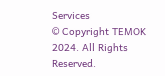Services
© Copyright TEMOK 2024. All Rights Reserved.